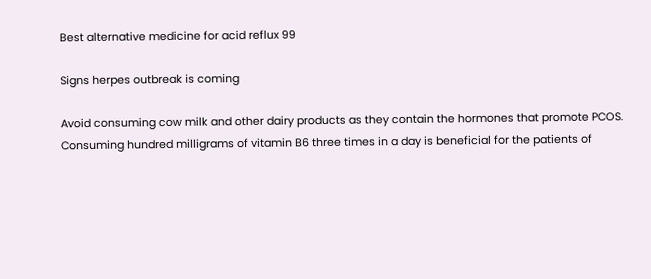Best alternative medicine for acid reflux 99

Signs herpes outbreak is coming

Avoid consuming cow milk and other dairy products as they contain the hormones that promote PCOS.
Consuming hundred milligrams of vitamin B6 three times in a day is beneficial for the patients of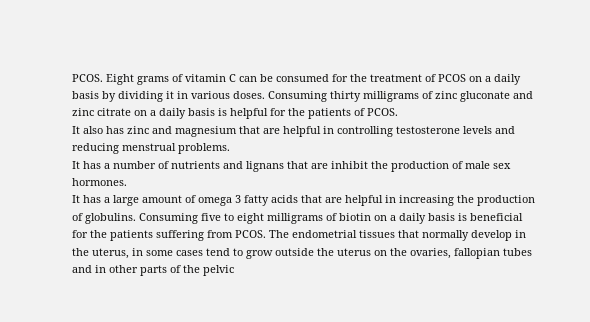PCOS. Eight grams of vitamin C can be consumed for the treatment of PCOS on a daily basis by dividing it in various doses. Consuming thirty milligrams of zinc gluconate and zinc citrate on a daily basis is helpful for the patients of PCOS.
It also has zinc and magnesium that are helpful in controlling testosterone levels and reducing menstrual problems.
It has a number of nutrients and lignans that are inhibit the production of male sex hormones.
It has a large amount of omega 3 fatty acids that are helpful in increasing the production of globulins. Consuming five to eight milligrams of biotin on a daily basis is beneficial for the patients suffering from PCOS. The endometrial tissues that normally develop in the uterus, in some cases tend to grow outside the uterus on the ovaries, fallopian tubes and in other parts of the pelvic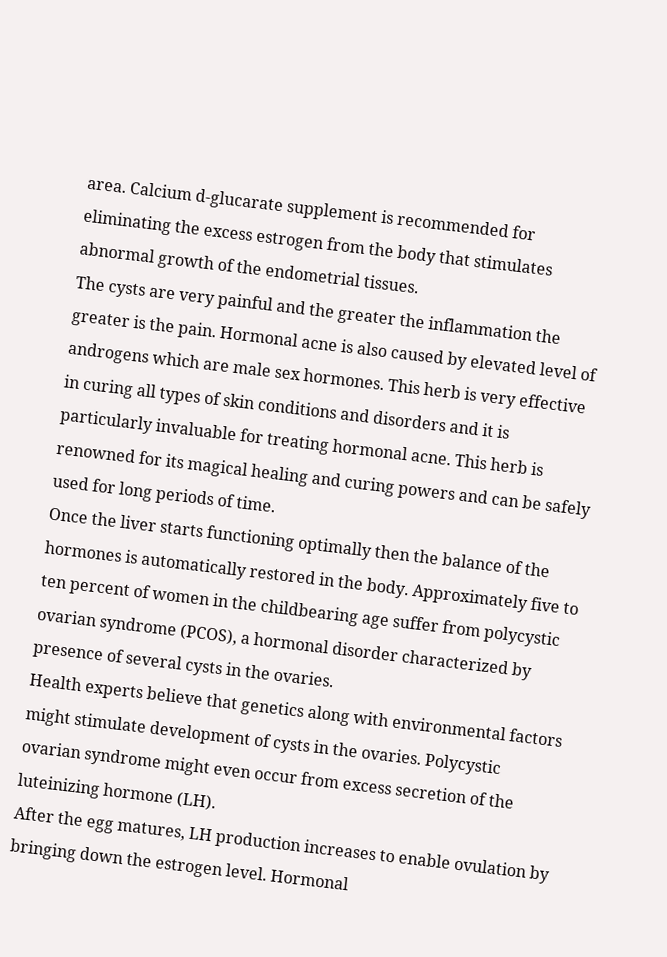area. Calcium d-glucarate supplement is recommended for eliminating the excess estrogen from the body that stimulates abnormal growth of the endometrial tissues.
The cysts are very painful and the greater the inflammation the greater is the pain. Hormonal acne is also caused by elevated level of androgens which are male sex hormones. This herb is very effective in curing all types of skin conditions and disorders and it is particularly invaluable for treating hormonal acne. This herb is renowned for its magical healing and curing powers and can be safely used for long periods of time.
Once the liver starts functioning optimally then the balance of the hormones is automatically restored in the body. Approximately five to ten percent of women in the childbearing age suffer from polycystic ovarian syndrome (PCOS), a hormonal disorder characterized by presence of several cysts in the ovaries.
Health experts believe that genetics along with environmental factors might stimulate development of cysts in the ovaries. Polycystic ovarian syndrome might even occur from excess secretion of the luteinizing hormone (LH).
After the egg matures, LH production increases to enable ovulation by bringing down the estrogen level. Hormonal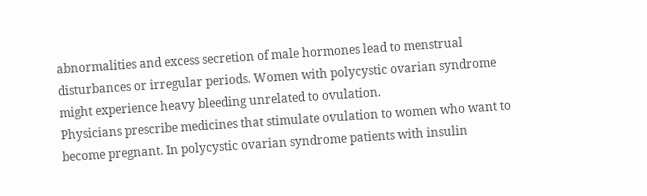abnormalities and excess secretion of male hormones lead to menstrual disturbances or irregular periods. Women with polycystic ovarian syndrome might experience heavy bleeding unrelated to ovulation.
Physicians prescribe medicines that stimulate ovulation to women who want to become pregnant. In polycystic ovarian syndrome patients with insulin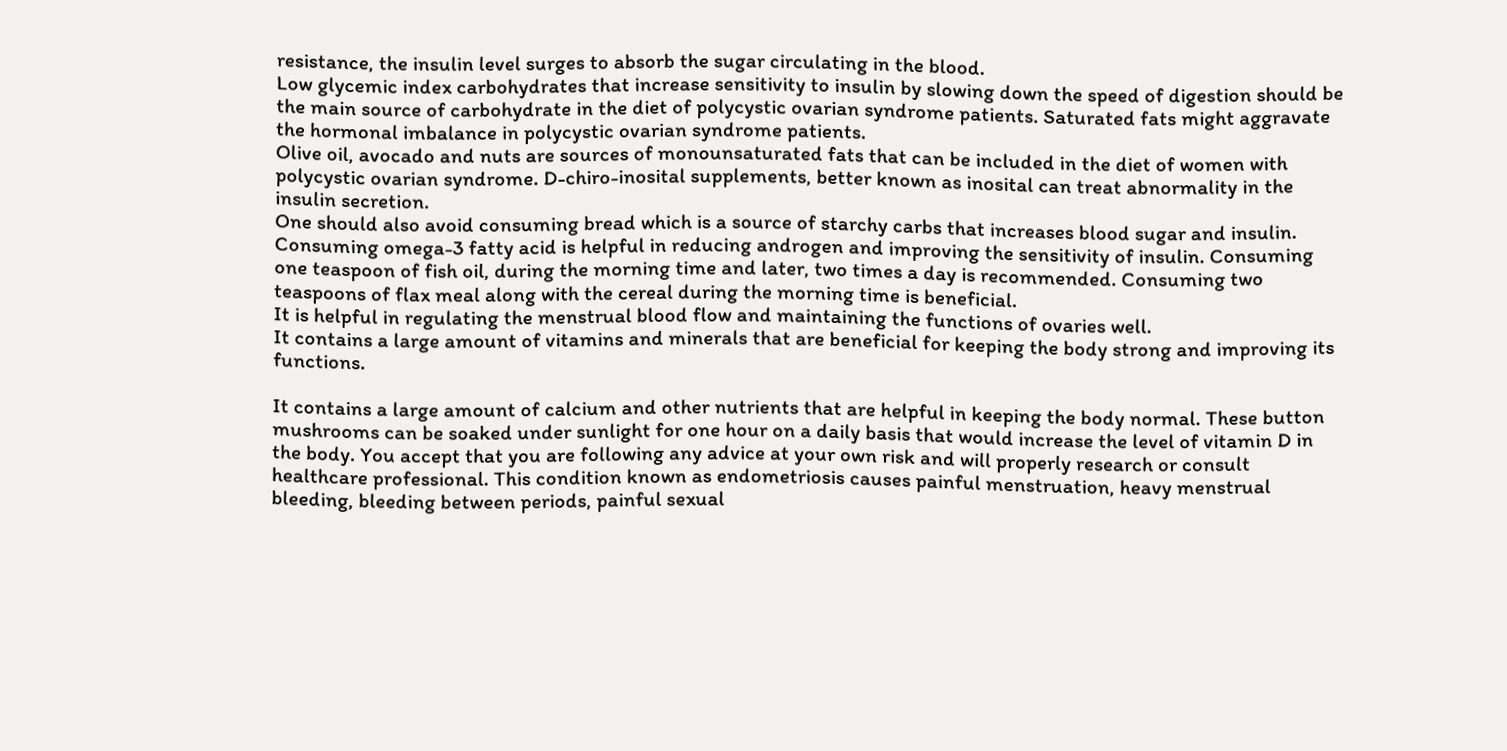resistance, the insulin level surges to absorb the sugar circulating in the blood.
Low glycemic index carbohydrates that increase sensitivity to insulin by slowing down the speed of digestion should be the main source of carbohydrate in the diet of polycystic ovarian syndrome patients. Saturated fats might aggravate the hormonal imbalance in polycystic ovarian syndrome patients.
Olive oil, avocado and nuts are sources of monounsaturated fats that can be included in the diet of women with polycystic ovarian syndrome. D-chiro-inosital supplements, better known as inosital can treat abnormality in the insulin secretion.
One should also avoid consuming bread which is a source of starchy carbs that increases blood sugar and insulin. Consuming omega-3 fatty acid is helpful in reducing androgen and improving the sensitivity of insulin. Consuming one teaspoon of fish oil, during the morning time and later, two times a day is recommended. Consuming two teaspoons of flax meal along with the cereal during the morning time is beneficial.
It is helpful in regulating the menstrual blood flow and maintaining the functions of ovaries well.
It contains a large amount of vitamins and minerals that are beneficial for keeping the body strong and improving its functions.

It contains a large amount of calcium and other nutrients that are helpful in keeping the body normal. These button mushrooms can be soaked under sunlight for one hour on a daily basis that would increase the level of vitamin D in the body. You accept that you are following any advice at your own risk and will properly research or consult healthcare professional. This condition known as endometriosis causes painful menstruation, heavy menstrual bleeding, bleeding between periods, painful sexual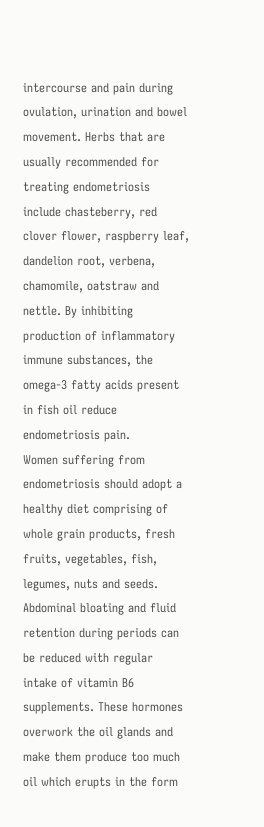intercourse and pain during ovulation, urination and bowel movement. Herbs that are usually recommended for treating endometriosis include chasteberry, red clover flower, raspberry leaf, dandelion root, verbena, chamomile, oatstraw and nettle. By inhibiting production of inflammatory immune substances, the omega-3 fatty acids present in fish oil reduce endometriosis pain.
Women suffering from endometriosis should adopt a healthy diet comprising of whole grain products, fresh fruits, vegetables, fish, legumes, nuts and seeds. Abdominal bloating and fluid retention during periods can be reduced with regular intake of vitamin B6 supplements. These hormones overwork the oil glands and make them produce too much oil which erupts in the form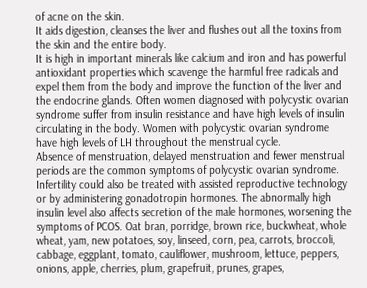of acne on the skin.
It aids digestion, cleanses the liver and flushes out all the toxins from the skin and the entire body.
It is high in important minerals like calcium and iron and has powerful antioxidant properties which scavenge the harmful free radicals and expel them from the body and improve the function of the liver and the endocrine glands. Often women diagnosed with polycystic ovarian syndrome suffer from insulin resistance and have high levels of insulin circulating in the body. Women with polycystic ovarian syndrome have high levels of LH throughout the menstrual cycle.
Absence of menstruation, delayed menstruation and fewer menstrual periods are the common symptoms of polycystic ovarian syndrome.
Infertility could also be treated with assisted reproductive technology or by administering gonadotropin hormones. The abnormally high insulin level also affects secretion of the male hormones, worsening the symptoms of PCOS. Oat bran, porridge, brown rice, buckwheat, whole wheat, yam, new potatoes, soy, linseed, corn, pea, carrots, broccoli, cabbage, eggplant, tomato, cauliflower, mushroom, lettuce, peppers, onions, apple, cherries, plum, grapefruit, prunes, grapes,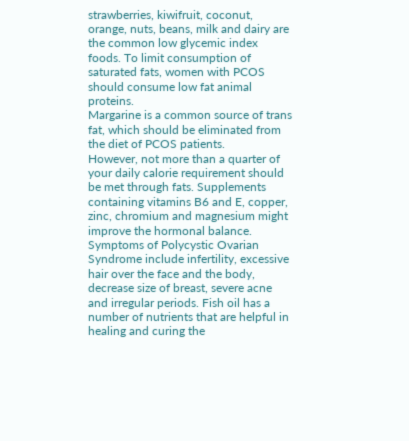strawberries, kiwifruit, coconut, orange, nuts, beans, milk and dairy are the common low glycemic index foods. To limit consumption of saturated fats, women with PCOS should consume low fat animal proteins.
Margarine is a common source of trans fat, which should be eliminated from the diet of PCOS patients.
However, not more than a quarter of your daily calorie requirement should be met through fats. Supplements containing vitamins B6 and E, copper, zinc, chromium and magnesium might improve the hormonal balance.
Symptoms of Polycystic Ovarian Syndrome include infertility, excessive hair over the face and the body, decrease size of breast, severe acne and irregular periods. Fish oil has a number of nutrients that are helpful in healing and curing the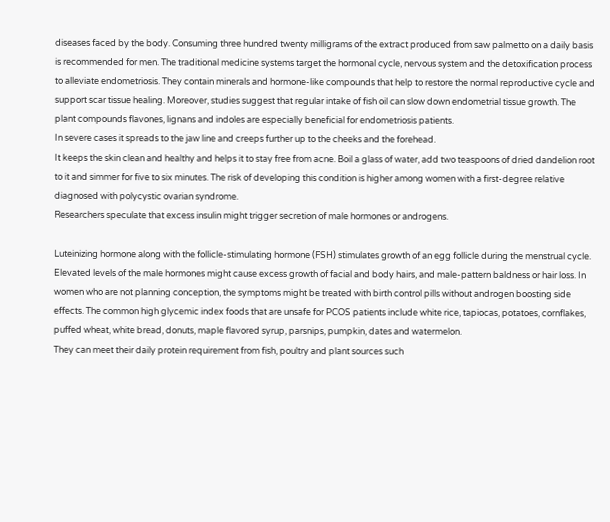diseases faced by the body. Consuming three hundred twenty milligrams of the extract produced from saw palmetto on a daily basis is recommended for men. The traditional medicine systems target the hormonal cycle, nervous system and the detoxification process to alleviate endometriosis. They contain minerals and hormone-like compounds that help to restore the normal reproductive cycle and support scar tissue healing. Moreover, studies suggest that regular intake of fish oil can slow down endometrial tissue growth. The plant compounds flavones, lignans and indoles are especially beneficial for endometriosis patients.
In severe cases it spreads to the jaw line and creeps further up to the cheeks and the forehead.
It keeps the skin clean and healthy and helps it to stay free from acne. Boil a glass of water, add two teaspoons of dried dandelion root to it and simmer for five to six minutes. The risk of developing this condition is higher among women with a first-degree relative diagnosed with polycystic ovarian syndrome.
Researchers speculate that excess insulin might trigger secretion of male hormones or androgens.

Luteinizing hormone along with the follicle-stimulating hormone (FSH) stimulates growth of an egg follicle during the menstrual cycle. Elevated levels of the male hormones might cause excess growth of facial and body hairs, and male-pattern baldness or hair loss. In women who are not planning conception, the symptoms might be treated with birth control pills without androgen boosting side effects. The common high glycemic index foods that are unsafe for PCOS patients include white rice, tapiocas, potatoes, cornflakes, puffed wheat, white bread, donuts, maple flavored syrup, parsnips, pumpkin, dates and watermelon.
They can meet their daily protein requirement from fish, poultry and plant sources such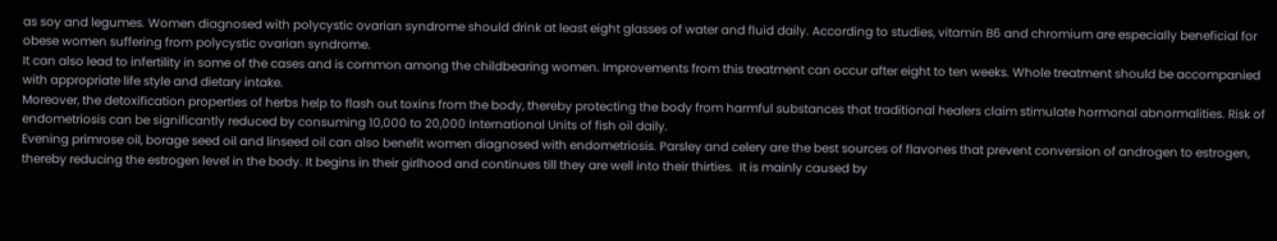as soy and legumes. Women diagnosed with polycystic ovarian syndrome should drink at least eight glasses of water and fluid daily. According to studies, vitamin B6 and chromium are especially beneficial for obese women suffering from polycystic ovarian syndrome.
It can also lead to infertility in some of the cases and is common among the childbearing women. Improvements from this treatment can occur after eight to ten weeks. Whole treatment should be accompanied with appropriate life style and dietary intake.
Moreover, the detoxification properties of herbs help to flash out toxins from the body, thereby protecting the body from harmful substances that traditional healers claim stimulate hormonal abnormalities. Risk of endometriosis can be significantly reduced by consuming 10,000 to 20,000 International Units of fish oil daily.
Evening primrose oil, borage seed oil and linseed oil can also benefit women diagnosed with endometriosis. Parsley and celery are the best sources of flavones that prevent conversion of androgen to estrogen, thereby reducing the estrogen level in the body. It begins in their girlhood and continues till they are well into their thirties.  It is mainly caused by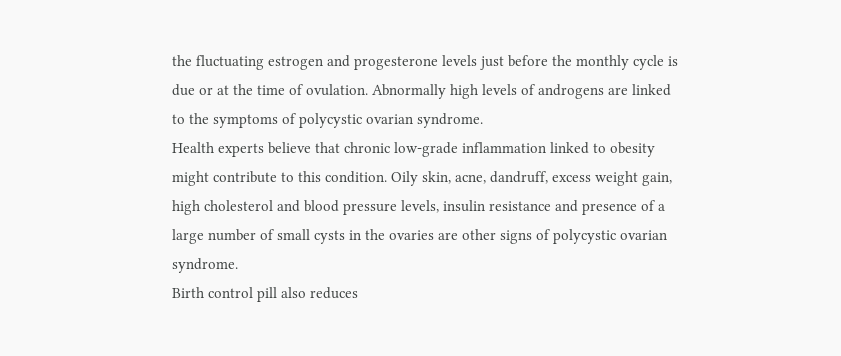the fluctuating estrogen and progesterone levels just before the monthly cycle is due or at the time of ovulation. Abnormally high levels of androgens are linked to the symptoms of polycystic ovarian syndrome.
Health experts believe that chronic low-grade inflammation linked to obesity might contribute to this condition. Oily skin, acne, dandruff, excess weight gain, high cholesterol and blood pressure levels, insulin resistance and presence of a large number of small cysts in the ovaries are other signs of polycystic ovarian syndrome.
Birth control pill also reduces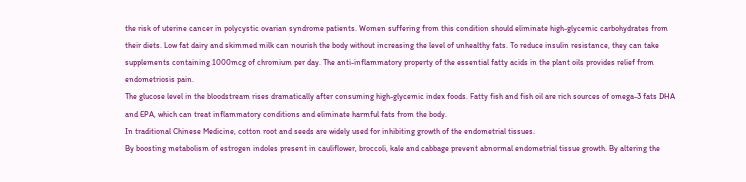the risk of uterine cancer in polycystic ovarian syndrome patients. Women suffering from this condition should eliminate high-glycemic carbohydrates from their diets. Low fat dairy and skimmed milk can nourish the body without increasing the level of unhealthy fats. To reduce insulin resistance, they can take supplements containing 1000mcg of chromium per day. The anti-inflammatory property of the essential fatty acids in the plant oils provides relief from endometriosis pain.
The glucose level in the bloodstream rises dramatically after consuming high-glycemic index foods. Fatty fish and fish oil are rich sources of omega-3 fats DHA and EPA, which can treat inflammatory conditions and eliminate harmful fats from the body.
In traditional Chinese Medicine, cotton root and seeds are widely used for inhibiting growth of the endometrial tissues.
By boosting metabolism of estrogen indoles present in cauliflower, broccoli, kale and cabbage prevent abnormal endometrial tissue growth. By altering the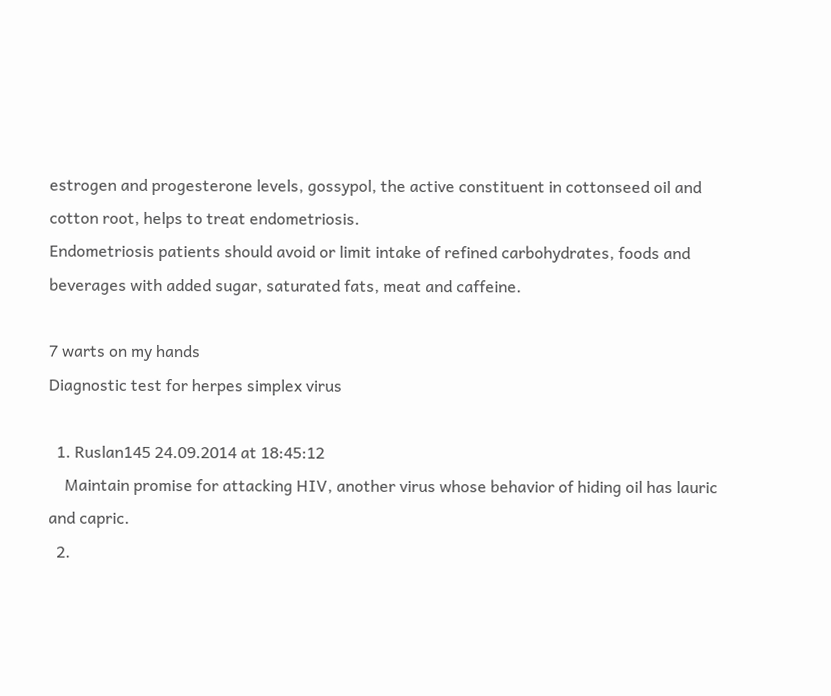estrogen and progesterone levels, gossypol, the active constituent in cottonseed oil and cotton root, helps to treat endometriosis.
Endometriosis patients should avoid or limit intake of refined carbohydrates, foods and beverages with added sugar, saturated fats, meat and caffeine.

7 warts on my hands
Diagnostic test for herpes simplex virus

  1. Ruslan145 24.09.2014 at 18:45:12
    Maintain promise for attacking HIV, another virus whose behavior of hiding oil has lauric and capric.
  2.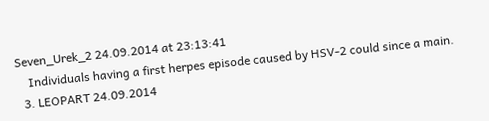Seven_Urek_2 24.09.2014 at 23:13:41
    Individuals having a first herpes episode caused by HSV-2 could since a main.
  3. LEOPART 24.09.2014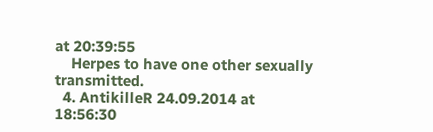at 20:39:55
    Herpes to have one other sexually transmitted.
  4. AntikilleR 24.09.2014 at 18:56:30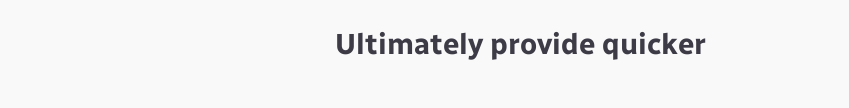Ultimately provide quicker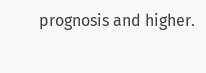prognosis and higher.